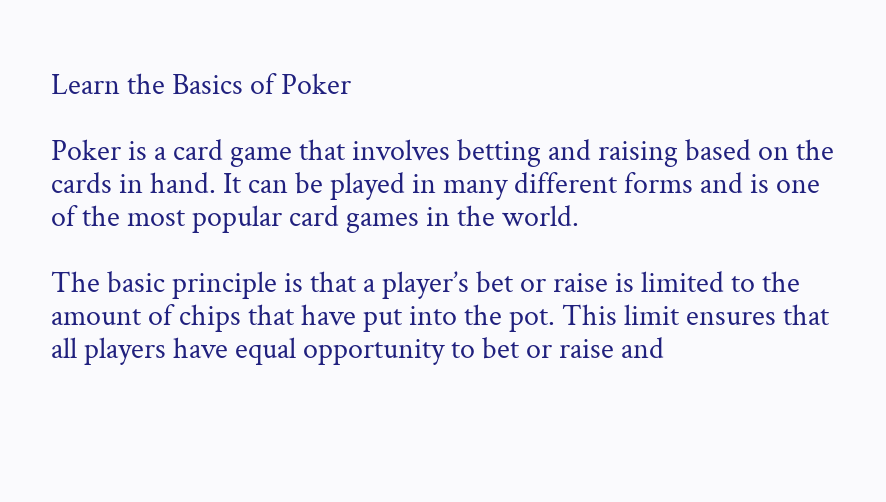Learn the Basics of Poker

Poker is a card game that involves betting and raising based on the cards in hand. It can be played in many different forms and is one of the most popular card games in the world.

The basic principle is that a player’s bet or raise is limited to the amount of chips that have put into the pot. This limit ensures that all players have equal opportunity to bet or raise and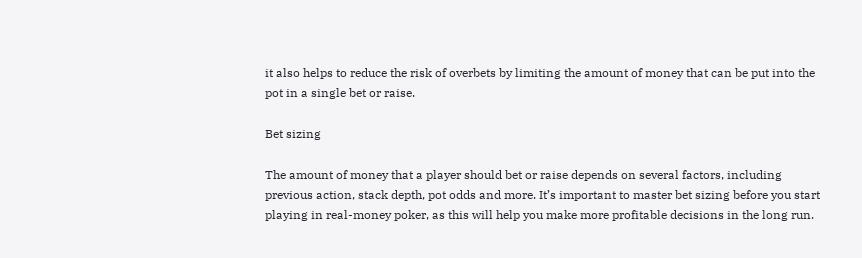it also helps to reduce the risk of overbets by limiting the amount of money that can be put into the pot in a single bet or raise.

Bet sizing

The amount of money that a player should bet or raise depends on several factors, including previous action, stack depth, pot odds and more. It’s important to master bet sizing before you start playing in real-money poker, as this will help you make more profitable decisions in the long run.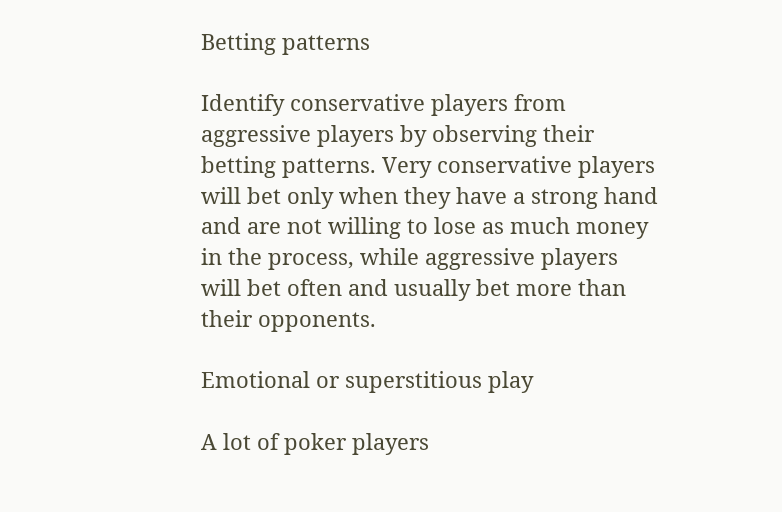Betting patterns

Identify conservative players from aggressive players by observing their betting patterns. Very conservative players will bet only when they have a strong hand and are not willing to lose as much money in the process, while aggressive players will bet often and usually bet more than their opponents.

Emotional or superstitious play

A lot of poker players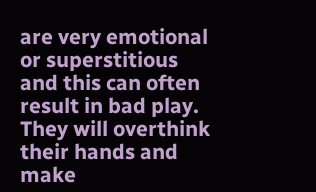are very emotional or superstitious and this can often result in bad play. They will overthink their hands and make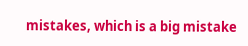mistakes, which is a big mistake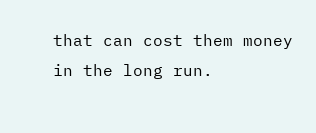that can cost them money in the long run.